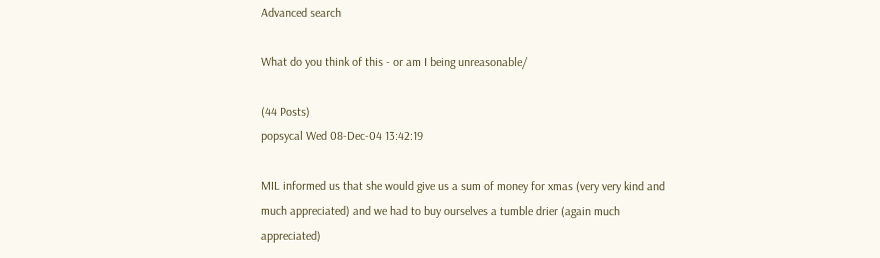Advanced search

What do you think of this - or am I being unreasonable/

(44 Posts)
popsycal Wed 08-Dec-04 13:42:19

MIL informed us that she would give us a sum of money for xmas (very very kind and much appreciated) and we had to buy ourselves a tumble drier (again much appreciated)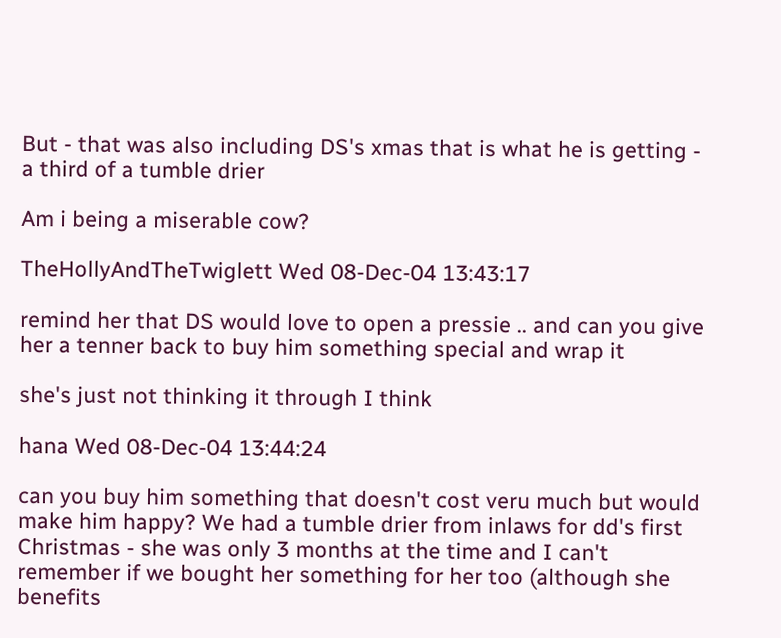But - that was also including DS's xmas that is what he is getting - a third of a tumble drier

Am i being a miserable cow?

TheHollyAndTheTwiglett Wed 08-Dec-04 13:43:17

remind her that DS would love to open a pressie .. and can you give her a tenner back to buy him something special and wrap it

she's just not thinking it through I think

hana Wed 08-Dec-04 13:44:24

can you buy him something that doesn't cost veru much but would make him happy? We had a tumble drier from inlaws for dd's first Christmas - she was only 3 months at the time and I can't remember if we bought her something for her too (although she benefits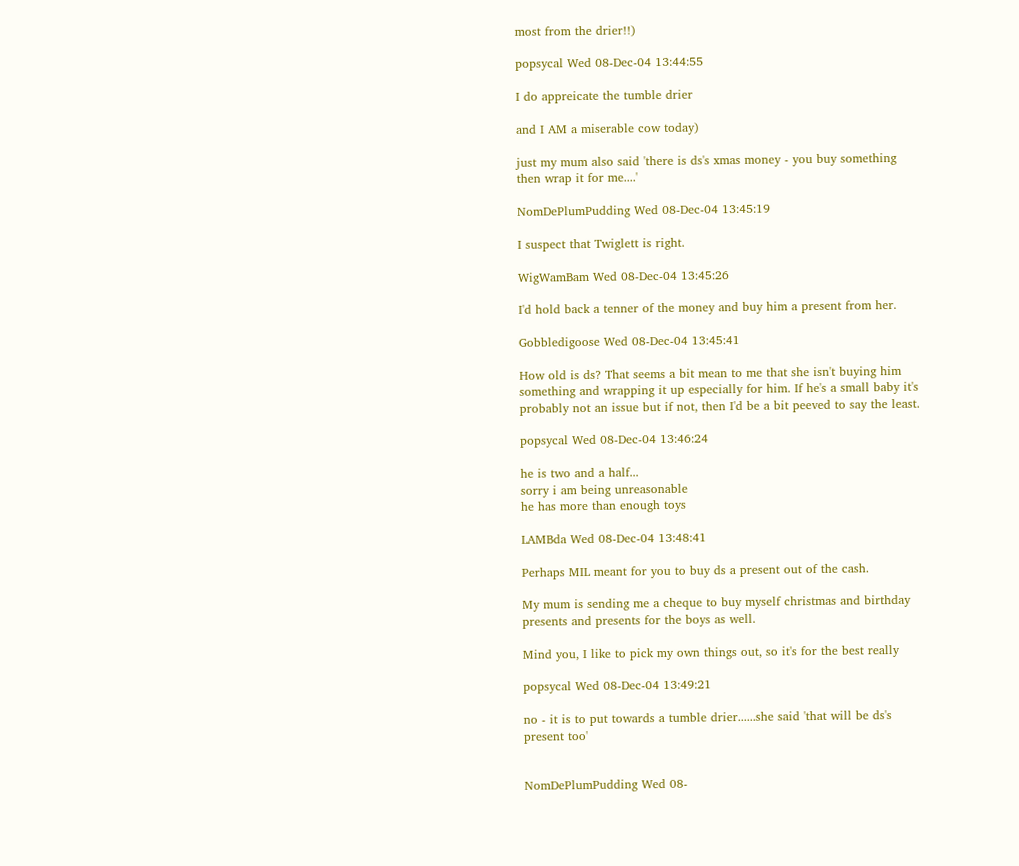most from the drier!!)

popsycal Wed 08-Dec-04 13:44:55

I do appreicate the tumble drier

and I AM a miserable cow today)

just my mum also said 'there is ds's xmas money - you buy something then wrap it for me....'

NomDePlumPudding Wed 08-Dec-04 13:45:19

I suspect that Twiglett is right.

WigWamBam Wed 08-Dec-04 13:45:26

I'd hold back a tenner of the money and buy him a present from her.

Gobbledigoose Wed 08-Dec-04 13:45:41

How old is ds? That seems a bit mean to me that she isn't buying him something and wrapping it up especially for him. If he's a small baby it's probably not an issue but if not, then I'd be a bit peeved to say the least.

popsycal Wed 08-Dec-04 13:46:24

he is two and a half...
sorry i am being unreasonable
he has more than enough toys

LAMBda Wed 08-Dec-04 13:48:41

Perhaps MIL meant for you to buy ds a present out of the cash.

My mum is sending me a cheque to buy myself christmas and birthday presents and presents for the boys as well.

Mind you, I like to pick my own things out, so it's for the best really

popsycal Wed 08-Dec-04 13:49:21

no - it is to put towards a tumble drier......she said 'that will be ds's present too'


NomDePlumPudding Wed 08-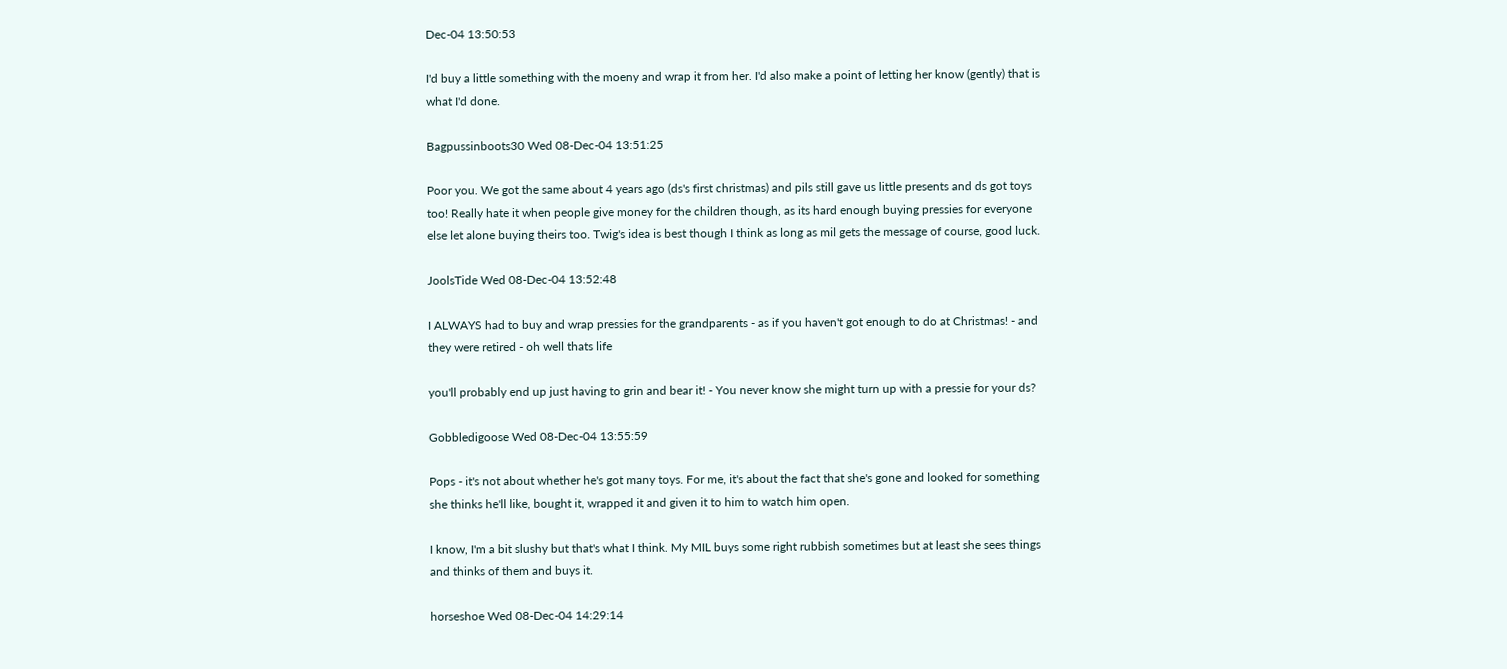Dec-04 13:50:53

I'd buy a little something with the moeny and wrap it from her. I'd also make a point of letting her know (gently) that is what I'd done.

Bagpussinboots30 Wed 08-Dec-04 13:51:25

Poor you. We got the same about 4 years ago (ds's first christmas) and pils still gave us little presents and ds got toys too! Really hate it when people give money for the children though, as its hard enough buying pressies for everyone else let alone buying theirs too. Twig's idea is best though I think as long as mil gets the message of course, good luck.

JoolsTide Wed 08-Dec-04 13:52:48

I ALWAYS had to buy and wrap pressies for the grandparents - as if you haven't got enough to do at Christmas! - and they were retired - oh well thats life

you'll probably end up just having to grin and bear it! - You never know she might turn up with a pressie for your ds?

Gobbledigoose Wed 08-Dec-04 13:55:59

Pops - it's not about whether he's got many toys. For me, it's about the fact that she's gone and looked for something she thinks he'll like, bought it, wrapped it and given it to him to watch him open.

I know, I'm a bit slushy but that's what I think. My MIL buys some right rubbish sometimes but at least she sees things and thinks of them and buys it.

horseshoe Wed 08-Dec-04 14:29:14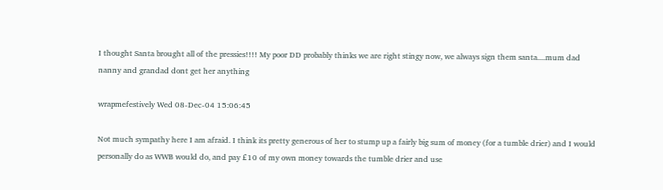I thought Santa brought all of the pressies!!!! My poor DD probably thinks we are right stingy now, we always sign them santa....mum dad nanny and grandad dont get her anything

wrapmefestively Wed 08-Dec-04 15:06:45

Not much sympathy here I am afraid. I think its pretty generous of her to stump up a fairly big sum of money (for a tumble drier) and I would personally do as WWB would do, and pay £10 of my own money towards the tumble drier and use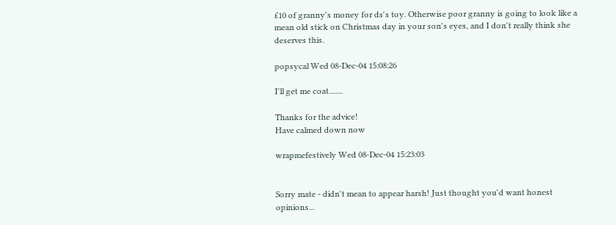£10 of granny's money for ds's toy. Otherwise poor granny is going to look like a mean old stick on Christmas day in your son's eyes, and I don't really think she deserves this.

popsycal Wed 08-Dec-04 15:08:26

I'll get me coat.......

Thanks for the advice!
Have calmed down now

wrapmefestively Wed 08-Dec-04 15:23:03


Sorry mate - didn't mean to appear harsh! Just thought you'd want honest opinions...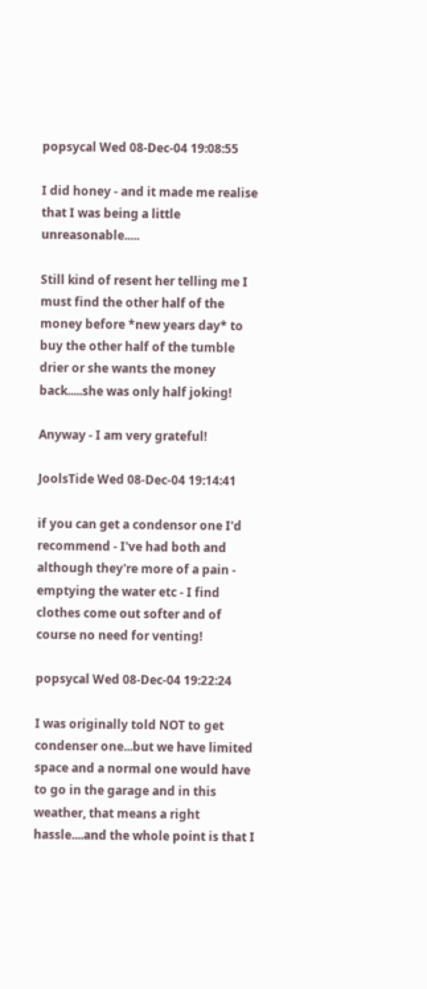popsycal Wed 08-Dec-04 19:08:55

I did honey - and it made me realise that I was being a little unreasonable.....

Still kind of resent her telling me I must find the other half of the money before *new years day* to buy the other half of the tumble drier or she wants the money back.....she was only half joking!

Anyway - I am very grateful!

JoolsTide Wed 08-Dec-04 19:14:41

if you can get a condensor one I'd recommend - I've had both and although they're more of a pain - emptying the water etc - I find clothes come out softer and of course no need for venting!

popsycal Wed 08-Dec-04 19:22:24

I was originally told NOT to get condenser one...but we have limited space and a normal one would have to go in the garage and in this weather, that means a right hassle....and the whole point is that I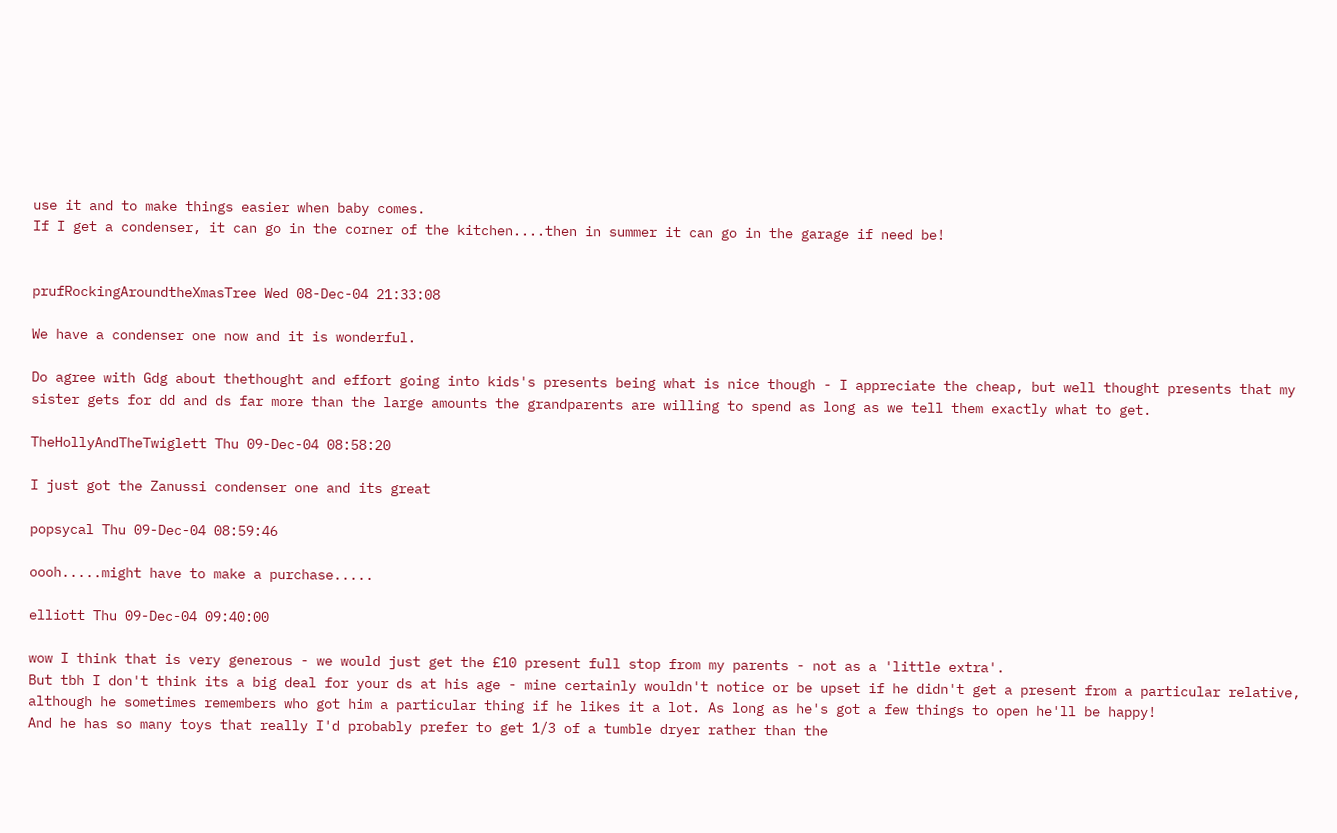use it and to make things easier when baby comes.
If I get a condenser, it can go in the corner of the kitchen....then in summer it can go in the garage if need be!


prufRockingAroundtheXmasTree Wed 08-Dec-04 21:33:08

We have a condenser one now and it is wonderful.

Do agree with Gdg about thethought and effort going into kids's presents being what is nice though - I appreciate the cheap, but well thought presents that my sister gets for dd and ds far more than the large amounts the grandparents are willing to spend as long as we tell them exactly what to get.

TheHollyAndTheTwiglett Thu 09-Dec-04 08:58:20

I just got the Zanussi condenser one and its great

popsycal Thu 09-Dec-04 08:59:46

oooh.....might have to make a purchase.....

elliott Thu 09-Dec-04 09:40:00

wow I think that is very generous - we would just get the £10 present full stop from my parents - not as a 'little extra'.
But tbh I don't think its a big deal for your ds at his age - mine certainly wouldn't notice or be upset if he didn't get a present from a particular relative, although he sometimes remembers who got him a particular thing if he likes it a lot. As long as he's got a few things to open he'll be happy!
And he has so many toys that really I'd probably prefer to get 1/3 of a tumble dryer rather than the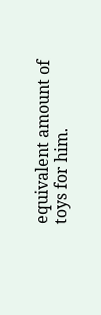equivalent amount of toys for him.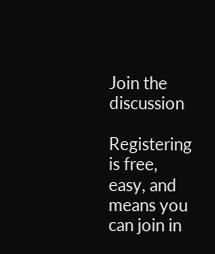Join the discussion

Registering is free, easy, and means you can join in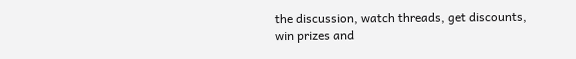the discussion, watch threads, get discounts, win prizes and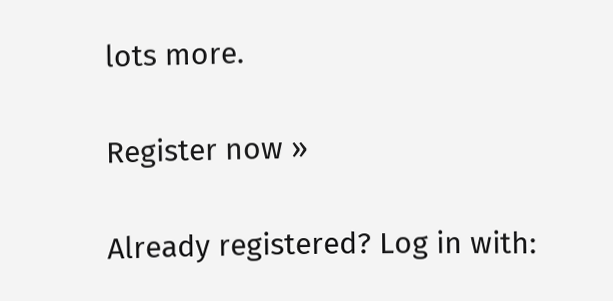lots more.

Register now »

Already registered? Log in with: